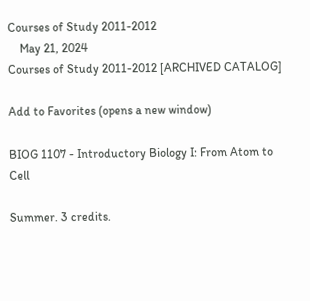Courses of Study 2011-2012
    May 21, 2024
Courses of Study 2011-2012 [ARCHIVED CATALOG]

Add to Favorites (opens a new window)

BIOG 1107 - Introductory Biology I: From Atom to Cell

Summer. 3 credits.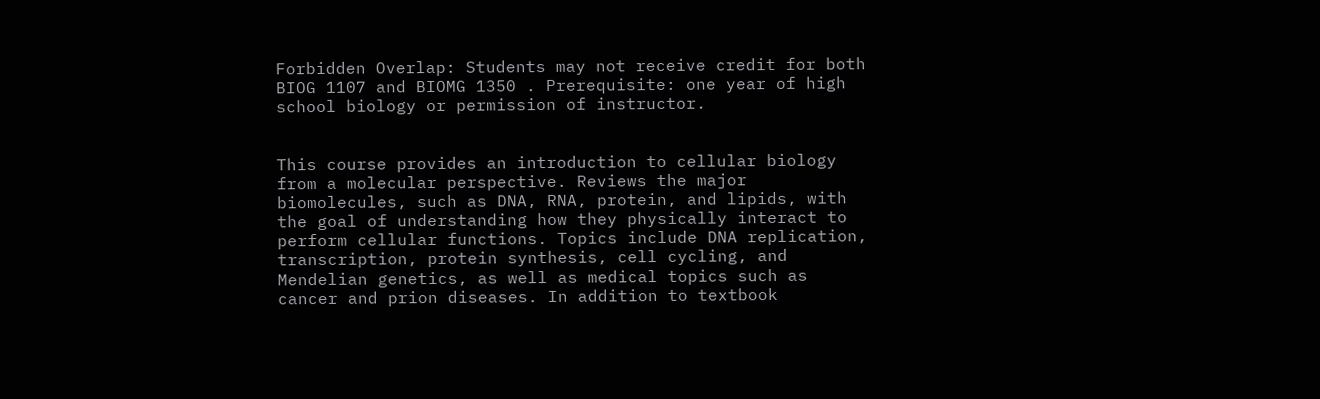Forbidden Overlap: Students may not receive credit for both BIOG 1107 and BIOMG 1350 . Prerequisite: one year of high school biology or permission of instructor.


This course provides an introduction to cellular biology from a molecular perspective. Reviews the major biomolecules, such as DNA, RNA, protein, and lipids, with the goal of understanding how they physically interact to perform cellular functions. Topics include DNA replication, transcription, protein synthesis, cell cycling, and Mendelian genetics, as well as medical topics such as cancer and prion diseases. In addition to textbook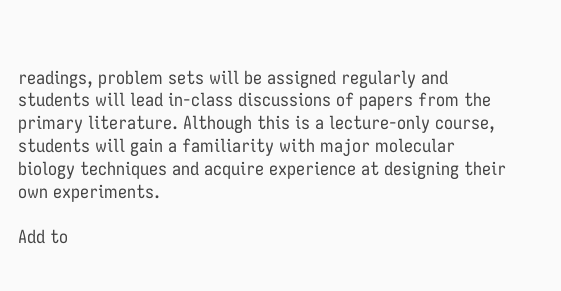readings, problem sets will be assigned regularly and students will lead in-class discussions of papers from the primary literature. Although this is a lecture-only course, students will gain a familiarity with major molecular biology techniques and acquire experience at designing their own experiments.

Add to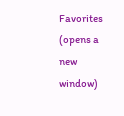Favorites (opens a new window)